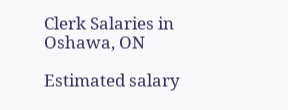Clerk Salaries in Oshawa, ON

Estimated salary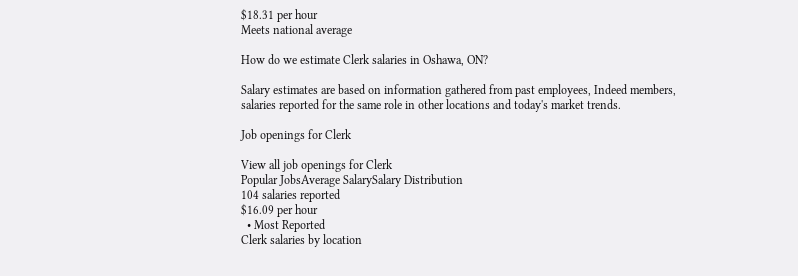$18.31 per hour
Meets national average

How do we estimate Clerk salaries in Oshawa, ON?

Salary estimates are based on information gathered from past employees, Indeed members, salaries reported for the same role in other locations and today's market trends.

Job openings for Clerk

View all job openings for Clerk
Popular JobsAverage SalarySalary Distribution
104 salaries reported
$16.09 per hour
  • Most Reported
Clerk salaries by location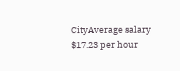CityAverage salary
$17.23 per hour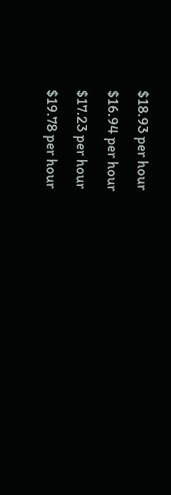$18.93 per hour
$16.94 per hour
$17.23 per hour
$19.78 per hour